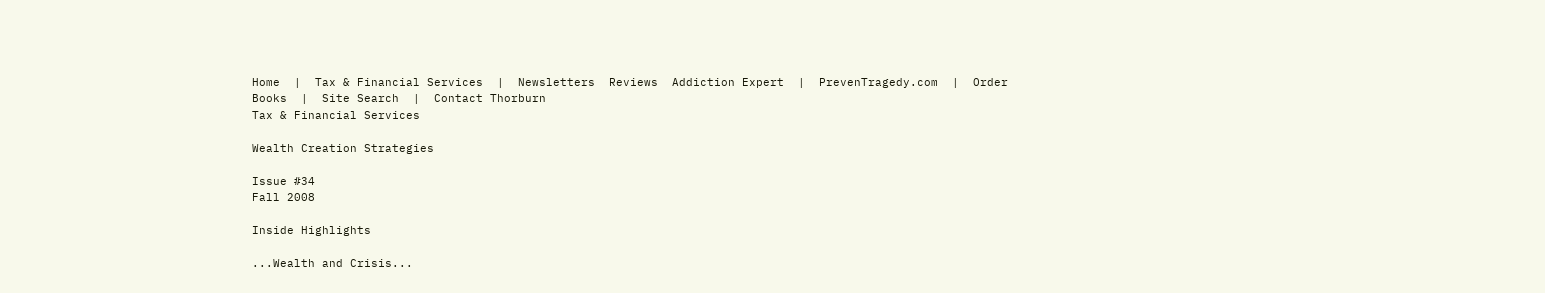Home  |  Tax & Financial Services  |  Newsletters  Reviews  Addiction Expert  |  PrevenTragedy.com  |  Order Books  |  Site Search  |  Contact Thorburn
Tax & Financial Services

Wealth Creation Strategies

Issue #34
Fall 2008

Inside Highlights

...Wealth and Crisis...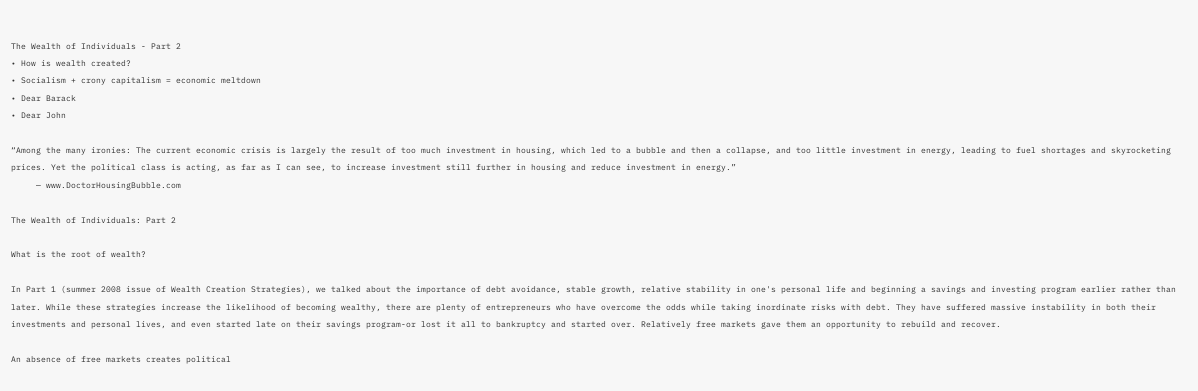The Wealth of Individuals - Part 2
• How is wealth created?
• Socialism + crony capitalism = economic meltdown
• Dear Barack
• Dear John

“Among the many ironies: The current economic crisis is largely the result of too much investment in housing, which led to a bubble and then a collapse, and too little investment in energy, leading to fuel shortages and skyrocketing prices. Yet the political class is acting, as far as I can see, to increase investment still further in housing and reduce investment in energy.”
     — www.DoctorHousingBubble.com

The Wealth of Individuals: Part 2

What is the root of wealth?

In Part 1 (summer 2008 issue of Wealth Creation Strategies), we talked about the importance of debt avoidance, stable growth, relative stability in one's personal life and beginning a savings and investing program earlier rather than later. While these strategies increase the likelihood of becoming wealthy, there are plenty of entrepreneurs who have overcome the odds while taking inordinate risks with debt. They have suffered massive instability in both their investments and personal lives, and even started late on their savings program-or lost it all to bankruptcy and started over. Relatively free markets gave them an opportunity to rebuild and recover.

An absence of free markets creates political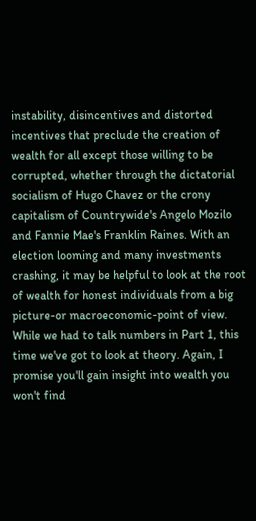instability, disincentives and distorted incentives that preclude the creation of wealth for all except those willing to be corrupted, whether through the dictatorial socialism of Hugo Chavez or the crony capitalism of Countrywide's Angelo Mozilo and Fannie Mae's Franklin Raines. With an election looming and many investments crashing, it may be helpful to look at the root of wealth for honest individuals from a big picture-or macroeconomic-point of view. While we had to talk numbers in Part 1, this time we've got to look at theory. Again, I promise you'll gain insight into wealth you won't find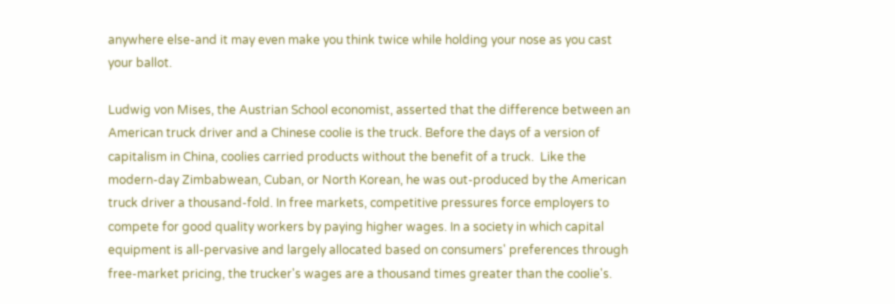anywhere else-and it may even make you think twice while holding your nose as you cast your ballot.

Ludwig von Mises, the Austrian School economist, asserted that the difference between an American truck driver and a Chinese coolie is the truck. Before the days of a version of capitalism in China, coolies carried products without the benefit of a truck.  Like the modern-day Zimbabwean, Cuban, or North Korean, he was out-produced by the American truck driver a thousand-fold. In free markets, competitive pressures force employers to compete for good quality workers by paying higher wages. In a society in which capital equipment is all-pervasive and largely allocated based on consumers' preferences through free-market pricing, the trucker's wages are a thousand times greater than the coolie's.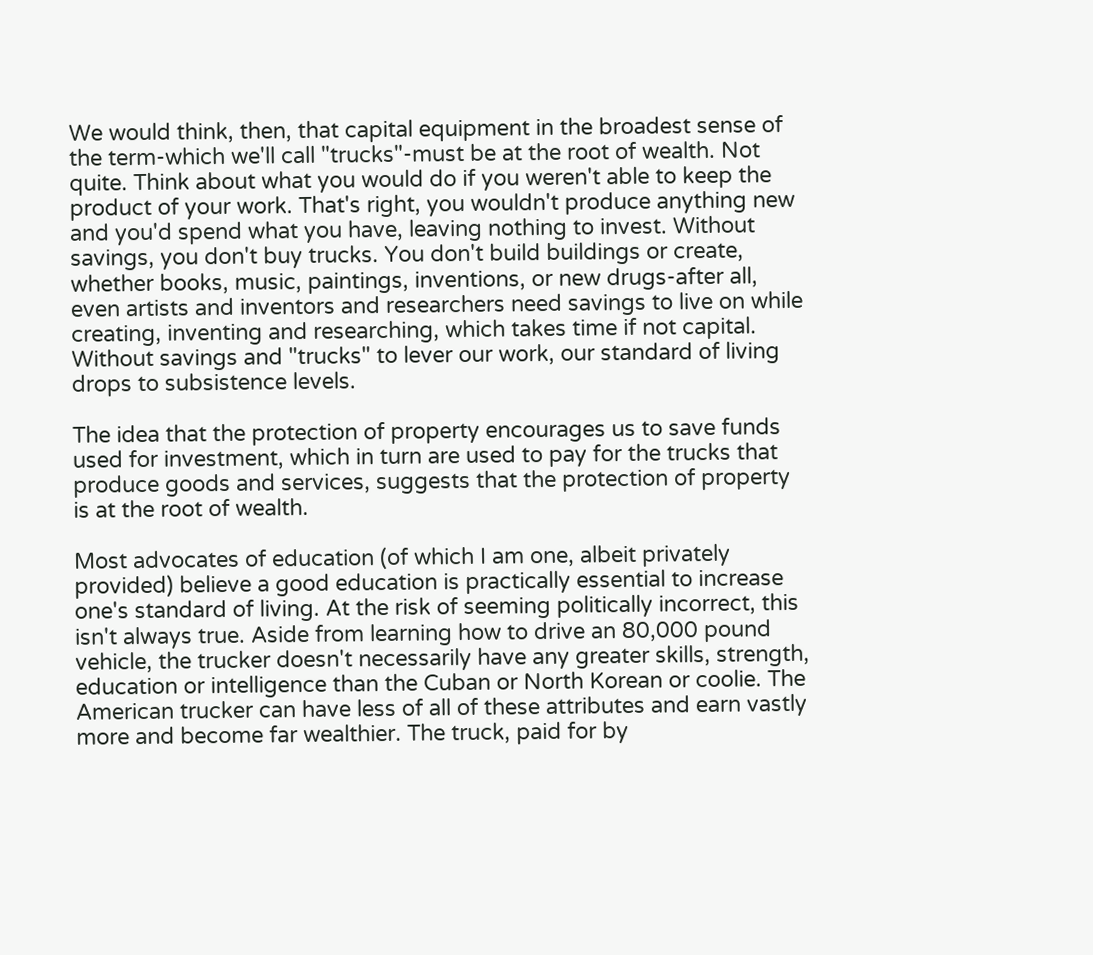We would think, then, that capital equipment in the broadest sense of the term-which we'll call "trucks"-must be at the root of wealth. Not quite. Think about what you would do if you weren't able to keep the product of your work. That's right, you wouldn't produce anything new and you'd spend what you have, leaving nothing to invest. Without savings, you don't buy trucks. You don't build buildings or create, whether books, music, paintings, inventions, or new drugs-after all, even artists and inventors and researchers need savings to live on while creating, inventing and researching, which takes time if not capital. Without savings and "trucks" to lever our work, our standard of living drops to subsistence levels.

The idea that the protection of property encourages us to save funds used for investment, which in turn are used to pay for the trucks that produce goods and services, suggests that the protection of property is at the root of wealth.

Most advocates of education (of which I am one, albeit privately provided) believe a good education is practically essential to increase one's standard of living. At the risk of seeming politically incorrect, this isn't always true. Aside from learning how to drive an 80,000 pound vehicle, the trucker doesn't necessarily have any greater skills, strength, education or intelligence than the Cuban or North Korean or coolie. The American trucker can have less of all of these attributes and earn vastly more and become far wealthier. The truck, paid for by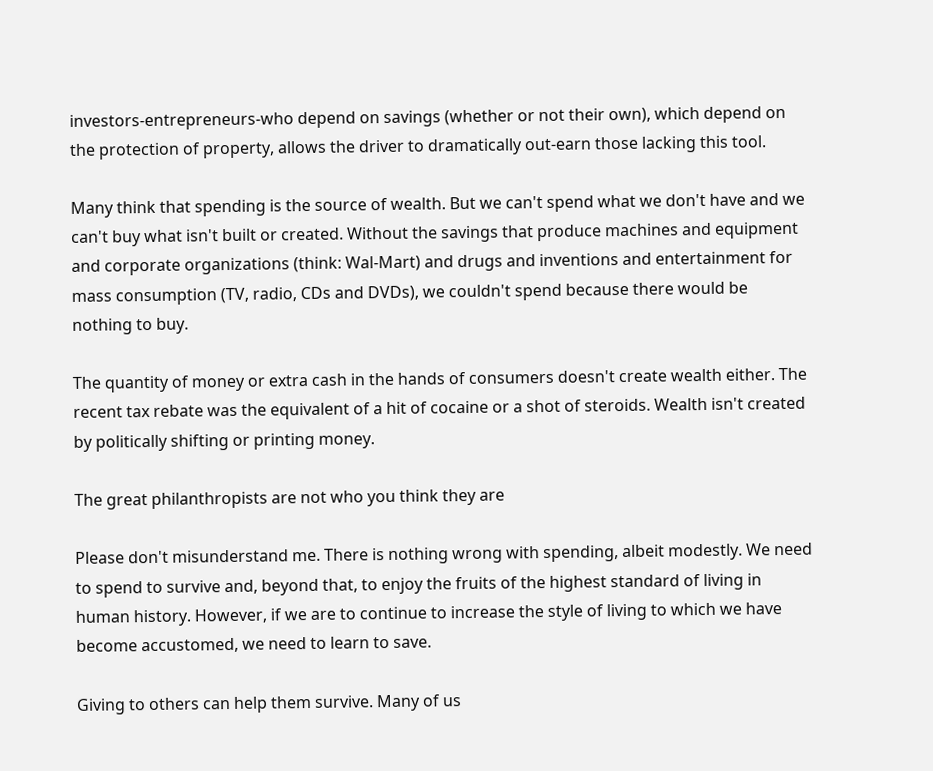investors-entrepreneurs-who depend on savings (whether or not their own), which depend on the protection of property, allows the driver to dramatically out-earn those lacking this tool.

Many think that spending is the source of wealth. But we can't spend what we don't have and we can't buy what isn't built or created. Without the savings that produce machines and equipment and corporate organizations (think: Wal-Mart) and drugs and inventions and entertainment for mass consumption (TV, radio, CDs and DVDs), we couldn't spend because there would be nothing to buy.

The quantity of money or extra cash in the hands of consumers doesn't create wealth either. The recent tax rebate was the equivalent of a hit of cocaine or a shot of steroids. Wealth isn't created by politically shifting or printing money.

The great philanthropists are not who you think they are

Please don't misunderstand me. There is nothing wrong with spending, albeit modestly. We need to spend to survive and, beyond that, to enjoy the fruits of the highest standard of living in human history. However, if we are to continue to increase the style of living to which we have become accustomed, we need to learn to save.

Giving to others can help them survive. Many of us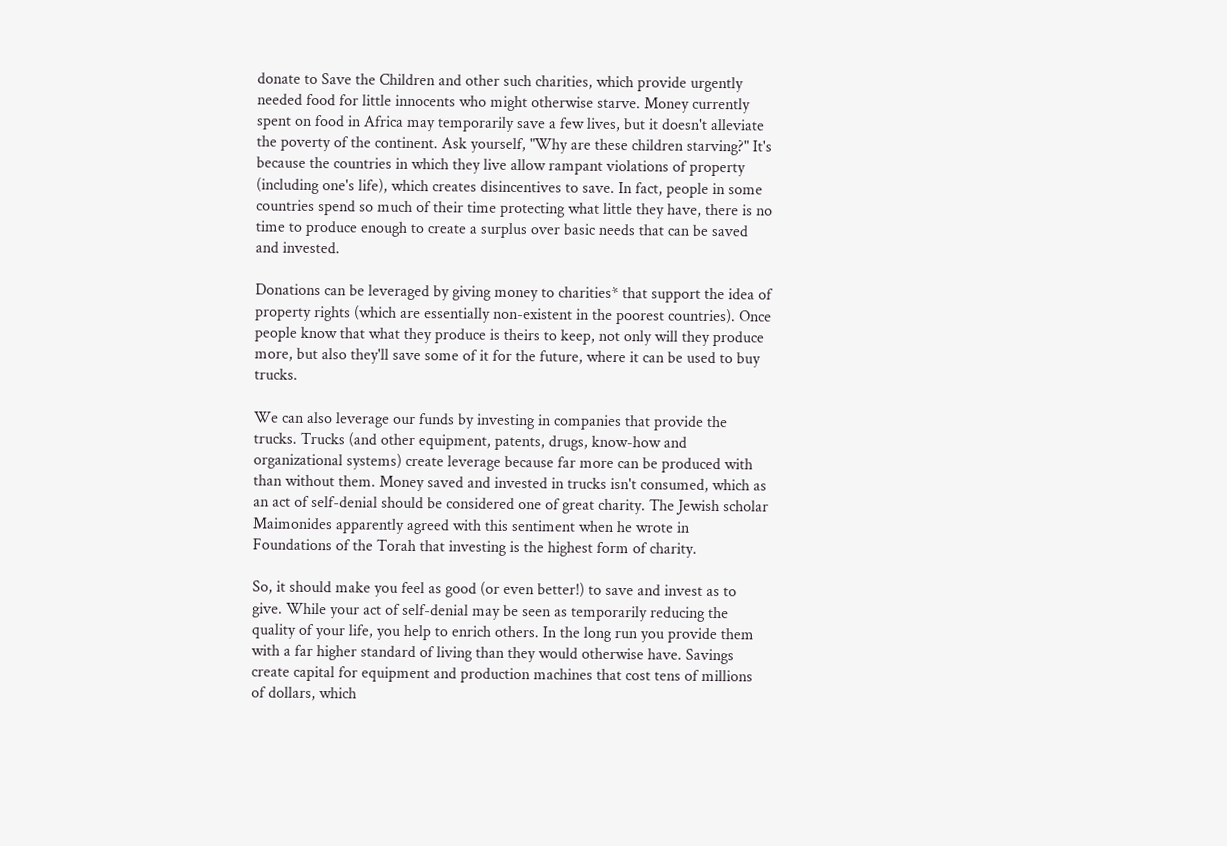donate to Save the Children and other such charities, which provide urgently needed food for little innocents who might otherwise starve. Money currently spent on food in Africa may temporarily save a few lives, but it doesn't alleviate the poverty of the continent. Ask yourself, "Why are these children starving?" It's because the countries in which they live allow rampant violations of property (including one's life), which creates disincentives to save. In fact, people in some countries spend so much of their time protecting what little they have, there is no time to produce enough to create a surplus over basic needs that can be saved and invested.

Donations can be leveraged by giving money to charities* that support the idea of property rights (which are essentially non-existent in the poorest countries). Once people know that what they produce is theirs to keep, not only will they produce more, but also they'll save some of it for the future, where it can be used to buy trucks.

We can also leverage our funds by investing in companies that provide the trucks. Trucks (and other equipment, patents, drugs, know-how and organizational systems) create leverage because far more can be produced with than without them. Money saved and invested in trucks isn't consumed, which as an act of self-denial should be considered one of great charity. The Jewish scholar Maimonides apparently agreed with this sentiment when he wrote in Foundations of the Torah that investing is the highest form of charity.

So, it should make you feel as good (or even better!) to save and invest as to give. While your act of self-denial may be seen as temporarily reducing the quality of your life, you help to enrich others. In the long run you provide them with a far higher standard of living than they would otherwise have. Savings create capital for equipment and production machines that cost tens of millions of dollars, which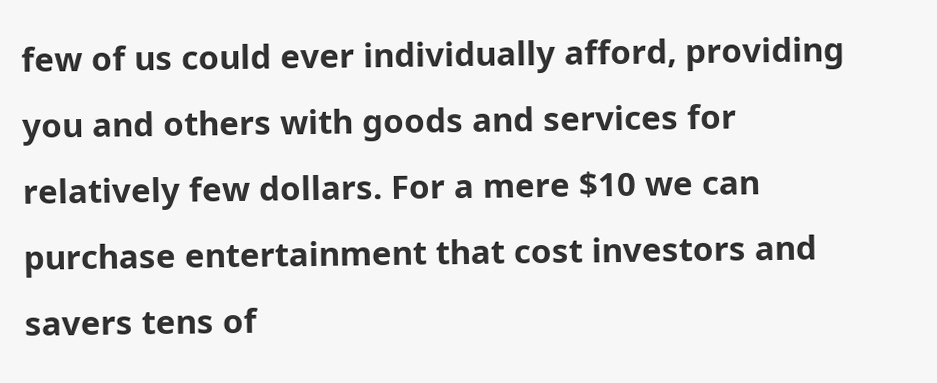few of us could ever individually afford, providing you and others with goods and services for relatively few dollars. For a mere $10 we can purchase entertainment that cost investors and savers tens of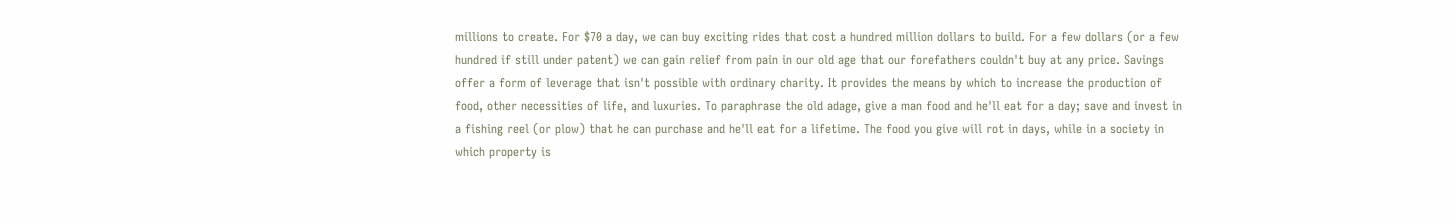millions to create. For $70 a day, we can buy exciting rides that cost a hundred million dollars to build. For a few dollars (or a few hundred if still under patent) we can gain relief from pain in our old age that our forefathers couldn't buy at any price. Savings offer a form of leverage that isn't possible with ordinary charity. It provides the means by which to increase the production of food, other necessities of life, and luxuries. To paraphrase the old adage, give a man food and he'll eat for a day; save and invest in a fishing reel (or plow) that he can purchase and he'll eat for a lifetime. The food you give will rot in days, while in a society in which property is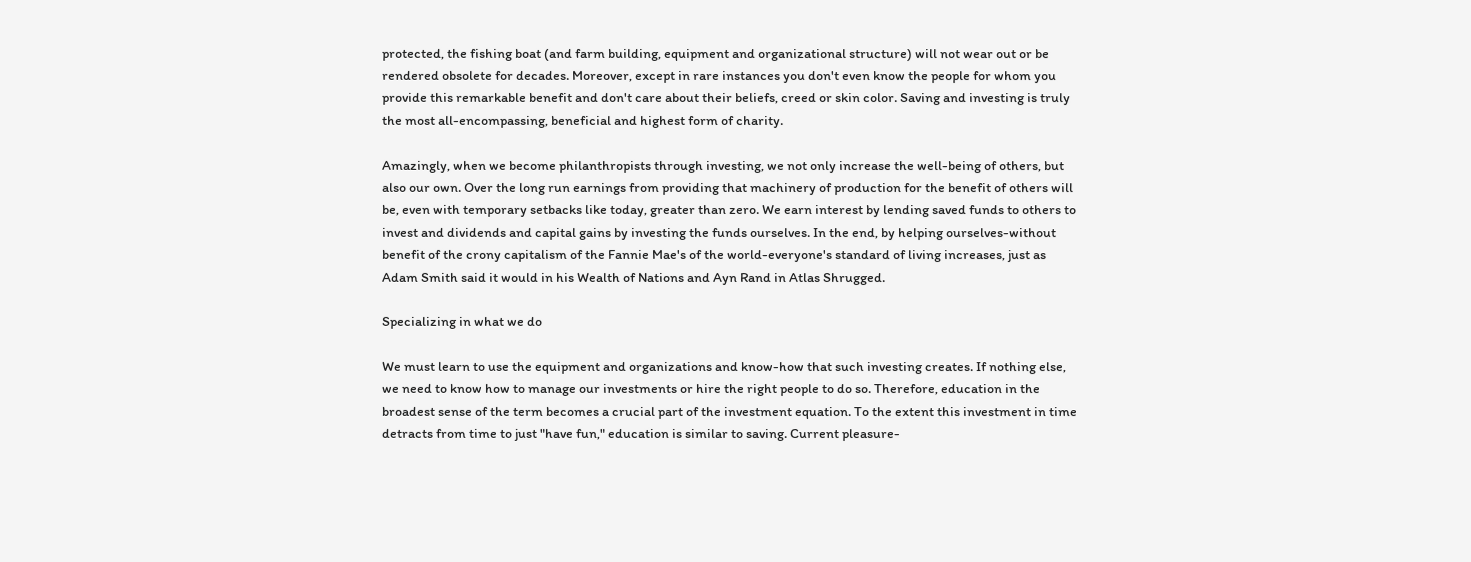protected, the fishing boat (and farm building, equipment and organizational structure) will not wear out or be rendered obsolete for decades. Moreover, except in rare instances you don't even know the people for whom you provide this remarkable benefit and don't care about their beliefs, creed or skin color. Saving and investing is truly the most all-encompassing, beneficial and highest form of charity.

Amazingly, when we become philanthropists through investing, we not only increase the well-being of others, but also our own. Over the long run earnings from providing that machinery of production for the benefit of others will be, even with temporary setbacks like today, greater than zero. We earn interest by lending saved funds to others to invest and dividends and capital gains by investing the funds ourselves. In the end, by helping ourselves-without benefit of the crony capitalism of the Fannie Mae's of the world-everyone's standard of living increases, just as Adam Smith said it would in his Wealth of Nations and Ayn Rand in Atlas Shrugged.

Specializing in what we do

We must learn to use the equipment and organizations and know-how that such investing creates. If nothing else, we need to know how to manage our investments or hire the right people to do so. Therefore, education in the broadest sense of the term becomes a crucial part of the investment equation. To the extent this investment in time detracts from time to just "have fun," education is similar to saving. Current pleasure-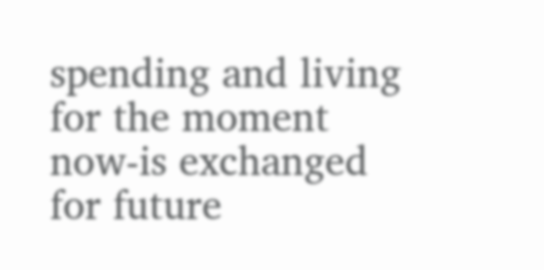spending and living for the moment now-is exchanged for future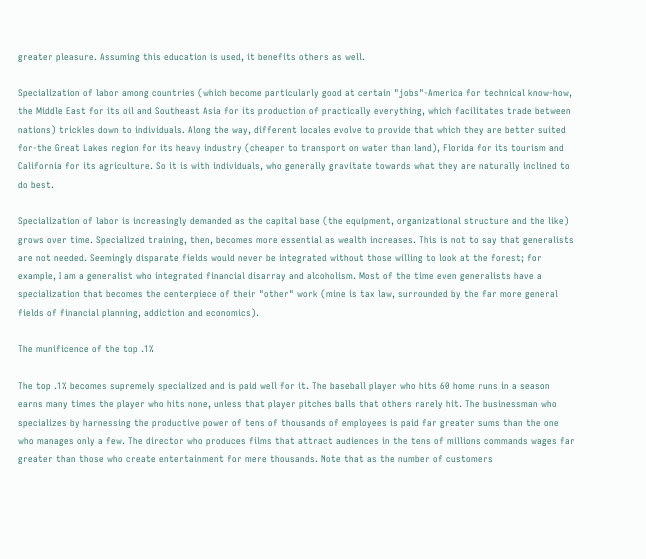greater pleasure. Assuming this education is used, it benefits others as well.

Specialization of labor among countries (which become particularly good at certain "jobs"-America for technical know-how, the Middle East for its oil and Southeast Asia for its production of practically everything, which facilitates trade between nations) trickles down to individuals. Along the way, different locales evolve to provide that which they are better suited for-the Great Lakes region for its heavy industry (cheaper to transport on water than land), Florida for its tourism and California for its agriculture. So it is with individuals, who generally gravitate towards what they are naturally inclined to do best.

Specialization of labor is increasingly demanded as the capital base (the equipment, organizational structure and the like) grows over time. Specialized training, then, becomes more essential as wealth increases. This is not to say that generalists are not needed. Seemingly disparate fields would never be integrated without those willing to look at the forest; for example, I am a generalist who integrated financial disarray and alcoholism. Most of the time even generalists have a specialization that becomes the centerpiece of their "other" work (mine is tax law, surrounded by the far more general fields of financial planning, addiction and economics).

The munificence of the top .1%

The top .1% becomes supremely specialized and is paid well for it. The baseball player who hits 60 home runs in a season earns many times the player who hits none, unless that player pitches balls that others rarely hit. The businessman who specializes by harnessing the productive power of tens of thousands of employees is paid far greater sums than the one who manages only a few. The director who produces films that attract audiences in the tens of millions commands wages far greater than those who create entertainment for mere thousands. Note that as the number of customers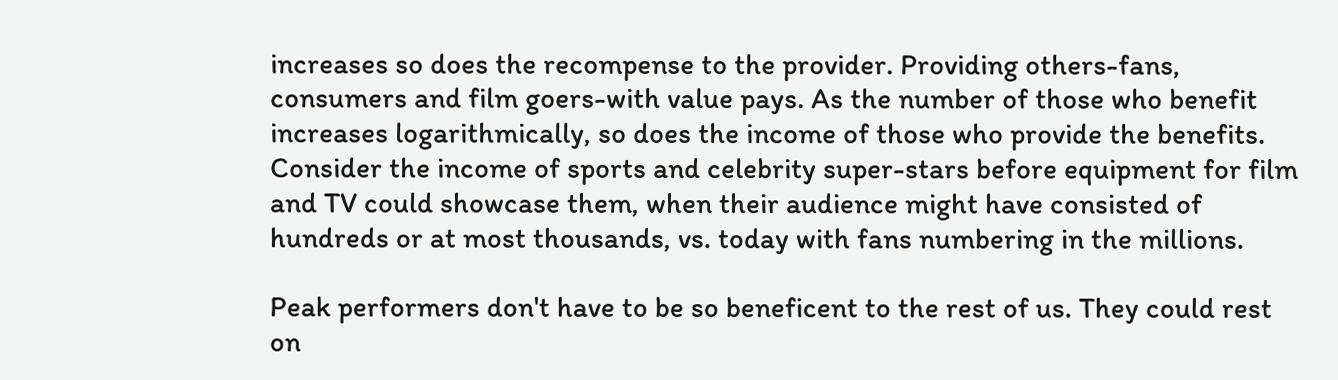increases so does the recompense to the provider. Providing others-fans, consumers and film goers-with value pays. As the number of those who benefit increases logarithmically, so does the income of those who provide the benefits. Consider the income of sports and celebrity super-stars before equipment for film and TV could showcase them, when their audience might have consisted of hundreds or at most thousands, vs. today with fans numbering in the millions.

Peak performers don't have to be so beneficent to the rest of us. They could rest on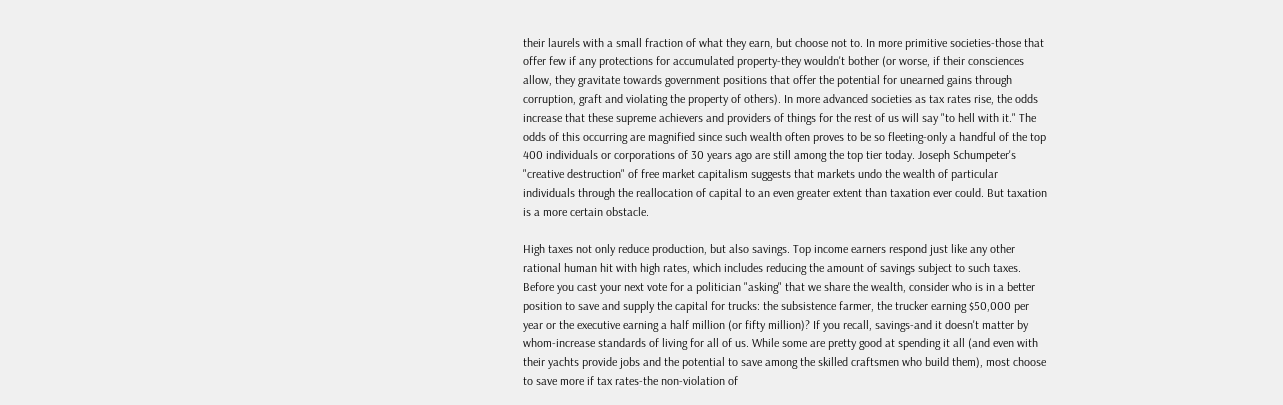their laurels with a small fraction of what they earn, but choose not to. In more primitive societies-those that offer few if any protections for accumulated property-they wouldn't bother (or worse, if their consciences allow, they gravitate towards government positions that offer the potential for unearned gains through corruption, graft and violating the property of others). In more advanced societies as tax rates rise, the odds increase that these supreme achievers and providers of things for the rest of us will say "to hell with it." The odds of this occurring are magnified since such wealth often proves to be so fleeting-only a handful of the top 400 individuals or corporations of 30 years ago are still among the top tier today. Joseph Schumpeter's "creative destruction" of free market capitalism suggests that markets undo the wealth of particular individuals through the reallocation of capital to an even greater extent than taxation ever could. But taxation is a more certain obstacle.

High taxes not only reduce production, but also savings. Top income earners respond just like any other rational human hit with high rates, which includes reducing the amount of savings subject to such taxes. Before you cast your next vote for a politician "asking" that we share the wealth, consider who is in a better position to save and supply the capital for trucks: the subsistence farmer, the trucker earning $50,000 per year or the executive earning a half million (or fifty million)? If you recall, savings-and it doesn't matter by whom-increase standards of living for all of us. While some are pretty good at spending it all (and even with their yachts provide jobs and the potential to save among the skilled craftsmen who build them), most choose to save more if tax rates-the non-violation of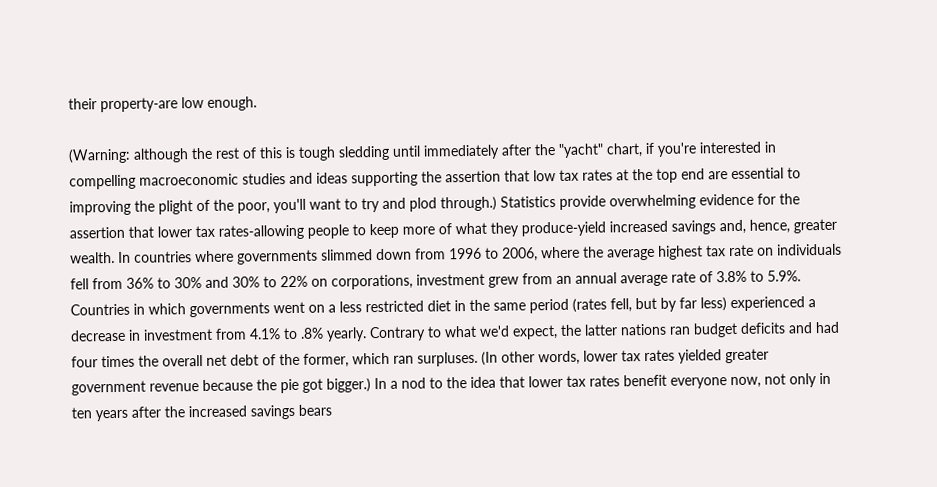their property-are low enough.

(Warning: although the rest of this is tough sledding until immediately after the "yacht" chart, if you're interested in compelling macroeconomic studies and ideas supporting the assertion that low tax rates at the top end are essential to improving the plight of the poor, you'll want to try and plod through.) Statistics provide overwhelming evidence for the assertion that lower tax rates-allowing people to keep more of what they produce-yield increased savings and, hence, greater wealth. In countries where governments slimmed down from 1996 to 2006, where the average highest tax rate on individuals fell from 36% to 30% and 30% to 22% on corporations, investment grew from an annual average rate of 3.8% to 5.9%. Countries in which governments went on a less restricted diet in the same period (rates fell, but by far less) experienced a decrease in investment from 4.1% to .8% yearly. Contrary to what we'd expect, the latter nations ran budget deficits and had four times the overall net debt of the former, which ran surpluses. (In other words, lower tax rates yielded greater government revenue because the pie got bigger.) In a nod to the idea that lower tax rates benefit everyone now, not only in ten years after the increased savings bears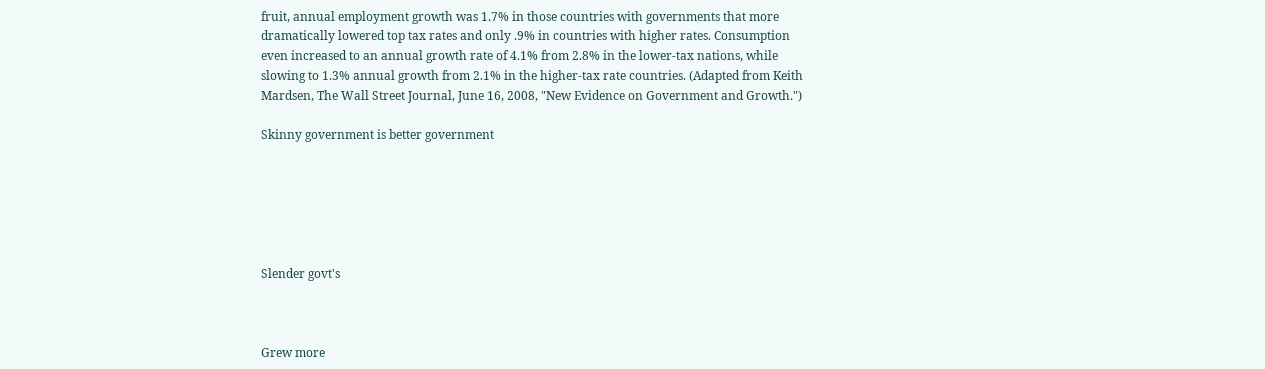fruit, annual employment growth was 1.7% in those countries with governments that more dramatically lowered top tax rates and only .9% in countries with higher rates. Consumption even increased to an annual growth rate of 4.1% from 2.8% in the lower-tax nations, while slowing to 1.3% annual growth from 2.1% in the higher-tax rate countries. (Adapted from Keith Mardsen, The Wall Street Journal, June 16, 2008, "New Evidence on Government and Growth.")

Skinny government is better government






Slender govt's



Grew more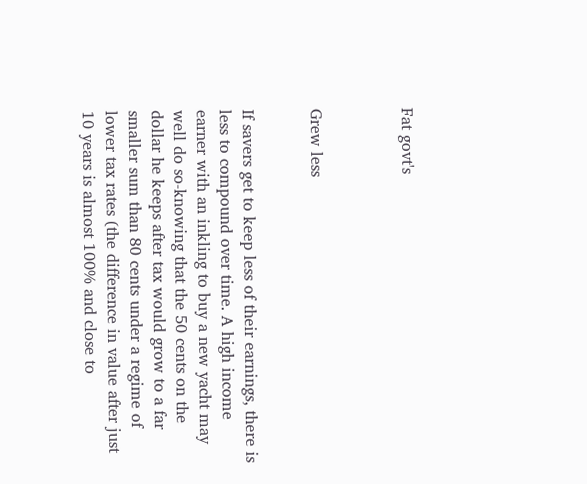Fat govt's



Grew less


If savers get to keep less of their earnings, there is less to compound over time. A high income earner with an inkling to buy a new yacht may well do so-knowing that the 50 cents on the dollar he keeps after tax would grow to a far smaller sum than 80 cents under a regime of lower tax rates (the difference in value after just 10 years is almost 100% and close to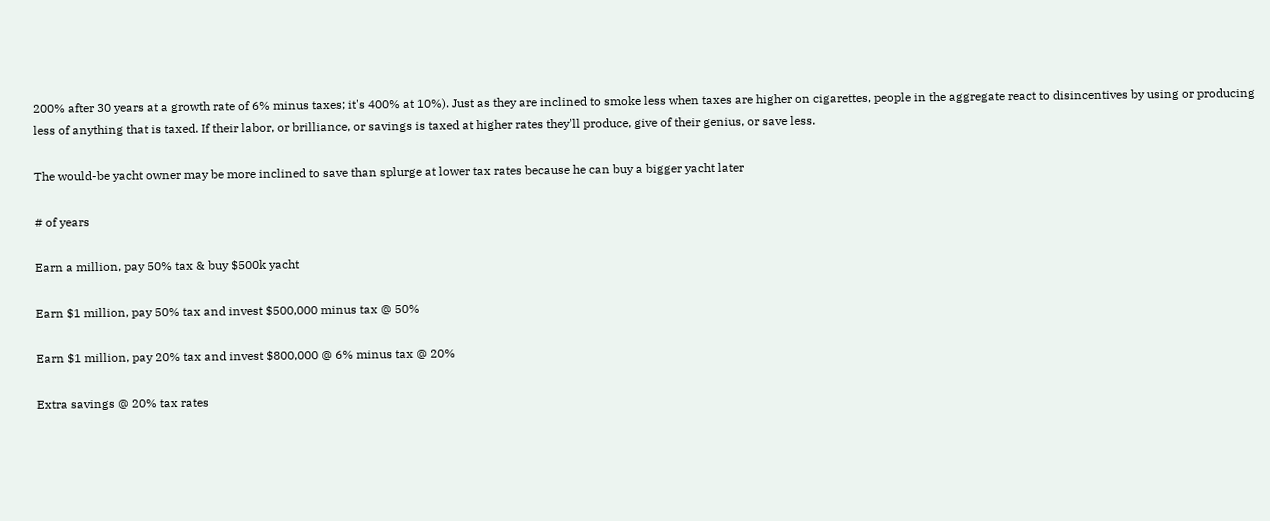200% after 30 years at a growth rate of 6% minus taxes; it's 400% at 10%). Just as they are inclined to smoke less when taxes are higher on cigarettes, people in the aggregate react to disincentives by using or producing less of anything that is taxed. If their labor, or brilliance, or savings is taxed at higher rates they'll produce, give of their genius, or save less.

The would-be yacht owner may be more inclined to save than splurge at lower tax rates because he can buy a bigger yacht later

# of years

Earn a million, pay 50% tax & buy $500k yacht

Earn $1 million, pay 50% tax and invest $500,000 minus tax @ 50%

Earn $1 million, pay 20% tax and invest $800,000 @ 6% minus tax @ 20%

Extra savings @ 20% tax rates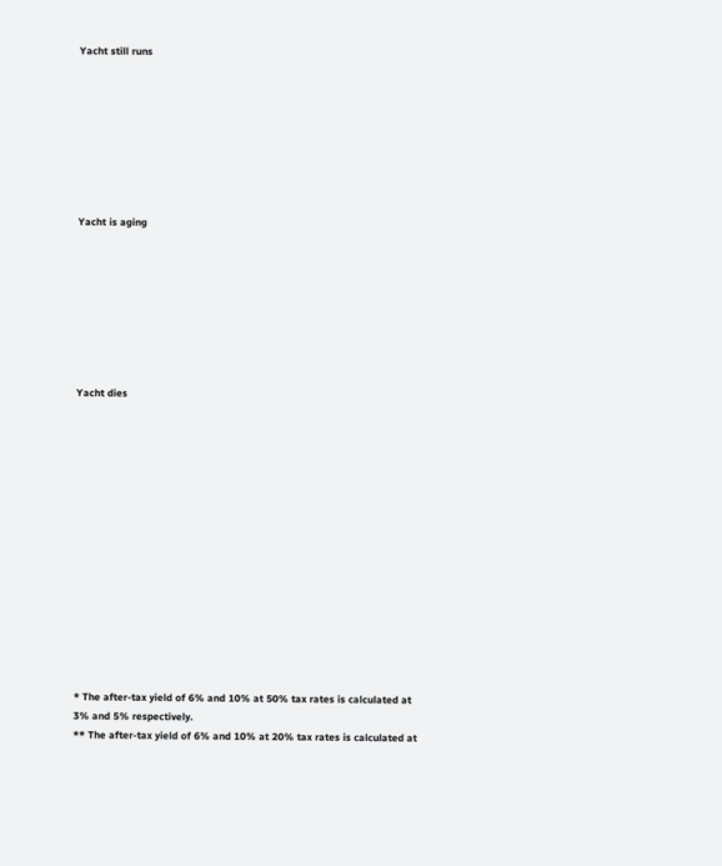Yacht still runs








Yacht is aging








Yacht dies















* The after-tax yield of 6% and 10% at 50% tax rates is calculated at 3% and 5% respectively.
** The after-tax yield of 6% and 10% at 20% tax rates is calculated at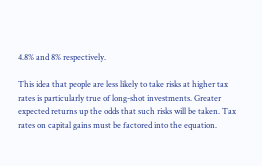4.8% and 8% respectively.

This idea that people are less likely to take risks at higher tax rates is particularly true of long-shot investments. Greater expected returns up the odds that such risks will be taken. Tax rates on capital gains must be factored into the equation.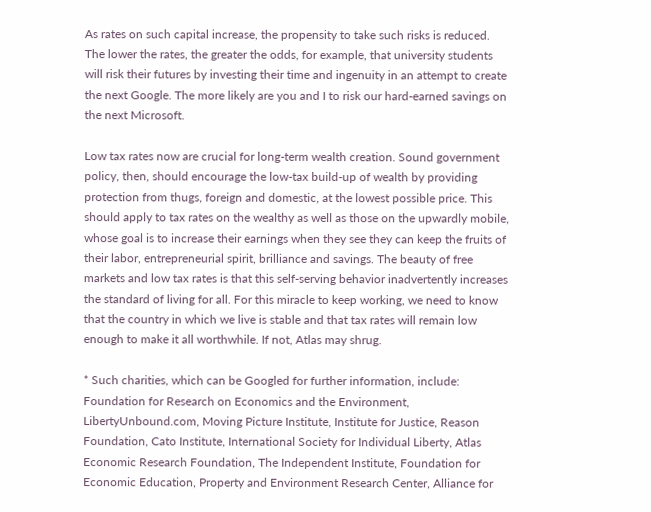As rates on such capital increase, the propensity to take such risks is reduced. The lower the rates, the greater the odds, for example, that university students will risk their futures by investing their time and ingenuity in an attempt to create the next Google. The more likely are you and I to risk our hard-earned savings on the next Microsoft.

Low tax rates now are crucial for long-term wealth creation. Sound government policy, then, should encourage the low-tax build-up of wealth by providing protection from thugs, foreign and domestic, at the lowest possible price. This should apply to tax rates on the wealthy as well as those on the upwardly mobile, whose goal is to increase their earnings when they see they can keep the fruits of their labor, entrepreneurial spirit, brilliance and savings. The beauty of free markets and low tax rates is that this self-serving behavior inadvertently increases the standard of living for all. For this miracle to keep working, we need to know that the country in which we live is stable and that tax rates will remain low enough to make it all worthwhile. If not, Atlas may shrug.

* Such charities, which can be Googled for further information, include: Foundation for Research on Economics and the Environment, LibertyUnbound.com, Moving Picture Institute, Institute for Justice, Reason Foundation, Cato Institute, International Society for Individual Liberty, Atlas Economic Research Foundation, The Independent Institute, Foundation for Economic Education, Property and Environment Research Center, Alliance for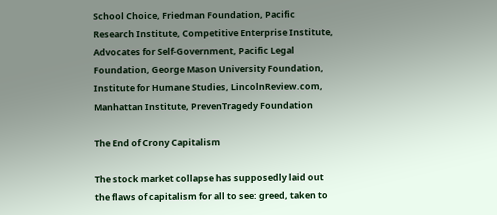School Choice, Friedman Foundation, Pacific Research Institute, Competitive Enterprise Institute, Advocates for Self-Government, Pacific Legal Foundation, George Mason University Foundation, Institute for Humane Studies, LincolnReview.com, Manhattan Institute, PrevenTragedy Foundation

The End of Crony Capitalism

The stock market collapse has supposedly laid out the flaws of capitalism for all to see: greed, taken to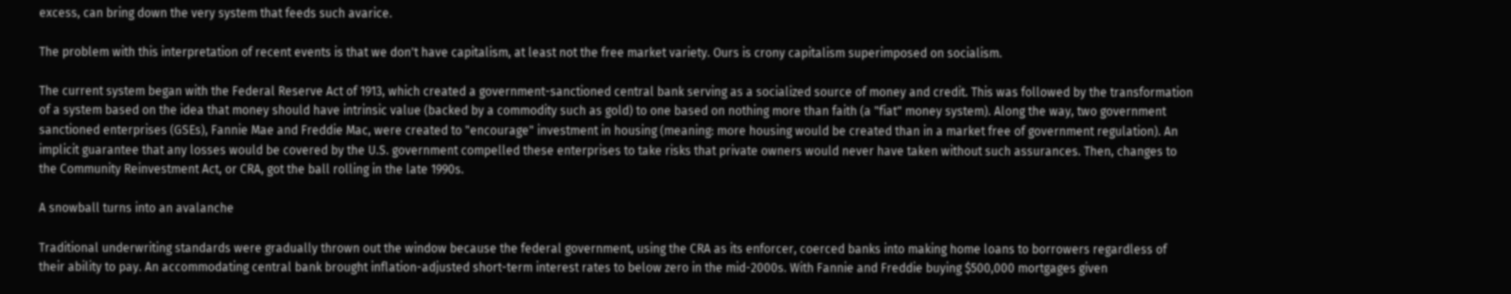excess, can bring down the very system that feeds such avarice.

The problem with this interpretation of recent events is that we don't have capitalism, at least not the free market variety. Ours is crony capitalism superimposed on socialism.

The current system began with the Federal Reserve Act of 1913, which created a government-sanctioned central bank serving as a socialized source of money and credit. This was followed by the transformation of a system based on the idea that money should have intrinsic value (backed by a commodity such as gold) to one based on nothing more than faith (a "fiat" money system). Along the way, two government sanctioned enterprises (GSEs), Fannie Mae and Freddie Mac, were created to "encourage" investment in housing (meaning: more housing would be created than in a market free of government regulation). An implicit guarantee that any losses would be covered by the U.S. government compelled these enterprises to take risks that private owners would never have taken without such assurances. Then, changes to the Community Reinvestment Act, or CRA, got the ball rolling in the late 1990s.

A snowball turns into an avalanche

Traditional underwriting standards were gradually thrown out the window because the federal government, using the CRA as its enforcer, coerced banks into making home loans to borrowers regardless of their ability to pay. An accommodating central bank brought inflation-adjusted short-term interest rates to below zero in the mid-2000s. With Fannie and Freddie buying $500,000 mortgages given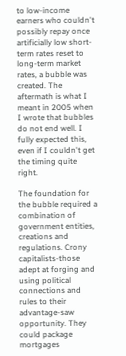to low-income earners who couldn't possibly repay once artificially low short-term rates reset to long-term market rates, a bubble was created. The aftermath is what I meant in 2005 when I wrote that bubbles do not end well. I fully expected this, even if I couldn't get the timing quite right.

The foundation for the bubble required a combination of government entities, creations and regulations. Crony capitalists-those adept at forging and using political connections and rules to their advantage-saw opportunity. They could package mortgages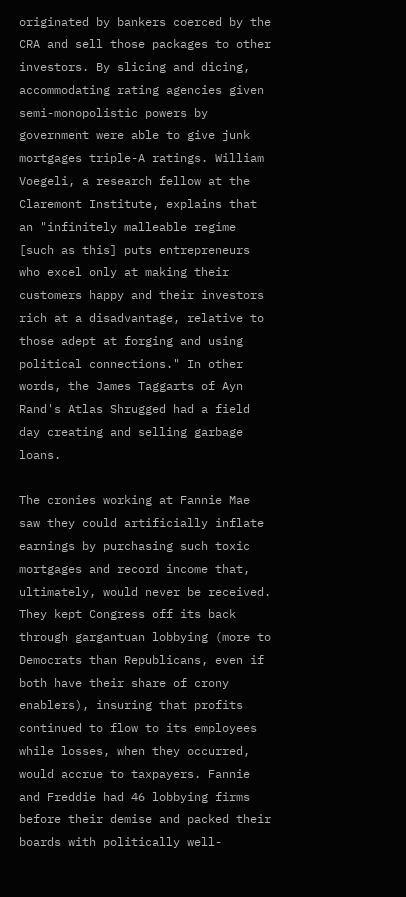originated by bankers coerced by the CRA and sell those packages to other investors. By slicing and dicing, accommodating rating agencies given semi-monopolistic powers by government were able to give junk mortgages triple-A ratings. William Voegeli, a research fellow at the Claremont Institute, explains that an "infinitely malleable regime [such as this] puts entrepreneurs who excel only at making their customers happy and their investors rich at a disadvantage, relative to those adept at forging and using political connections." In other words, the James Taggarts of Ayn Rand's Atlas Shrugged had a field day creating and selling garbage loans.

The cronies working at Fannie Mae saw they could artificially inflate earnings by purchasing such toxic mortgages and record income that, ultimately, would never be received. They kept Congress off its back through gargantuan lobbying (more to Democrats than Republicans, even if both have their share of crony enablers), insuring that profits continued to flow to its employees while losses, when they occurred, would accrue to taxpayers. Fannie and Freddie had 46 lobbying firms before their demise and packed their boards with politically well-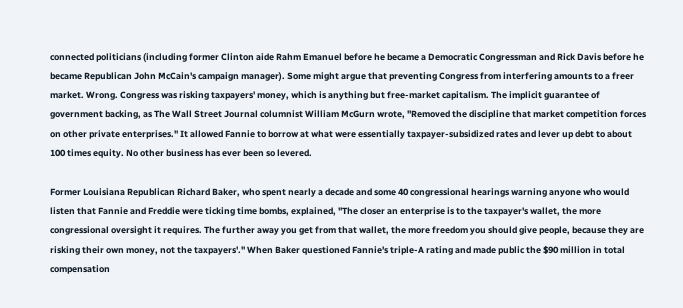connected politicians (including former Clinton aide Rahm Emanuel before he became a Democratic Congressman and Rick Davis before he became Republican John McCain's campaign manager). Some might argue that preventing Congress from interfering amounts to a freer market. Wrong. Congress was risking taxpayers' money, which is anything but free-market capitalism. The implicit guarantee of government backing, as The Wall Street Journal columnist William McGurn wrote, "Removed the discipline that market competition forces on other private enterprises." It allowed Fannie to borrow at what were essentially taxpayer-subsidized rates and lever up debt to about 100 times equity. No other business has ever been so levered.

Former Louisiana Republican Richard Baker, who spent nearly a decade and some 40 congressional hearings warning anyone who would listen that Fannie and Freddie were ticking time bombs, explained, "The closer an enterprise is to the taxpayer's wallet, the more congressional oversight it requires. The further away you get from that wallet, the more freedom you should give people, because they are risking their own money, not the taxpayers'." When Baker questioned Fannie's triple-A rating and made public the $90 million in total compensation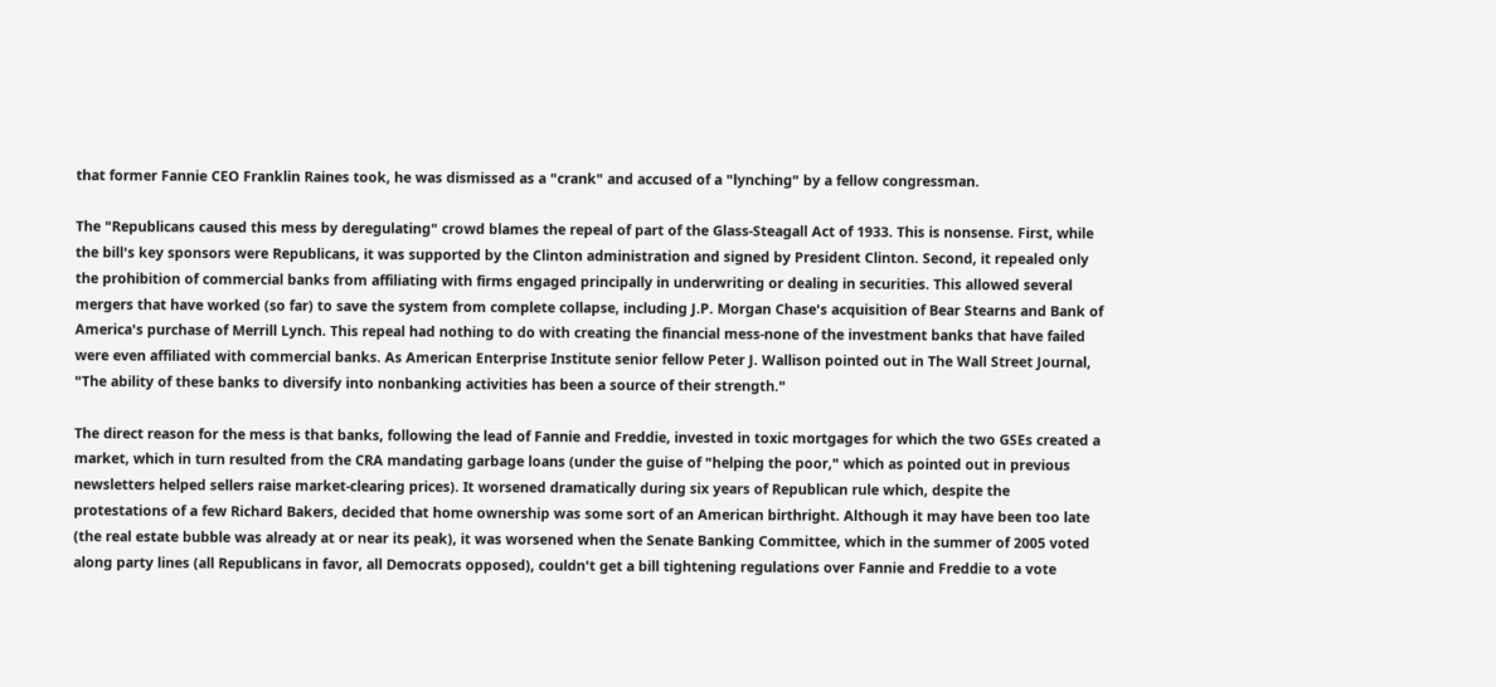that former Fannie CEO Franklin Raines took, he was dismissed as a "crank" and accused of a "lynching" by a fellow congressman.

The "Republicans caused this mess by deregulating" crowd blames the repeal of part of the Glass-Steagall Act of 1933. This is nonsense. First, while the bill's key sponsors were Republicans, it was supported by the Clinton administration and signed by President Clinton. Second, it repealed only the prohibition of commercial banks from affiliating with firms engaged principally in underwriting or dealing in securities. This allowed several mergers that have worked (so far) to save the system from complete collapse, including J.P. Morgan Chase's acquisition of Bear Stearns and Bank of America's purchase of Merrill Lynch. This repeal had nothing to do with creating the financial mess-none of the investment banks that have failed were even affiliated with commercial banks. As American Enterprise Institute senior fellow Peter J. Wallison pointed out in The Wall Street Journal, "The ability of these banks to diversify into nonbanking activities has been a source of their strength."

The direct reason for the mess is that banks, following the lead of Fannie and Freddie, invested in toxic mortgages for which the two GSEs created a market, which in turn resulted from the CRA mandating garbage loans (under the guise of "helping the poor," which as pointed out in previous newsletters helped sellers raise market-clearing prices). It worsened dramatically during six years of Republican rule which, despite the protestations of a few Richard Bakers, decided that home ownership was some sort of an American birthright. Although it may have been too late (the real estate bubble was already at or near its peak), it was worsened when the Senate Banking Committee, which in the summer of 2005 voted along party lines (all Republicans in favor, all Democrats opposed), couldn't get a bill tightening regulations over Fannie and Freddie to a vote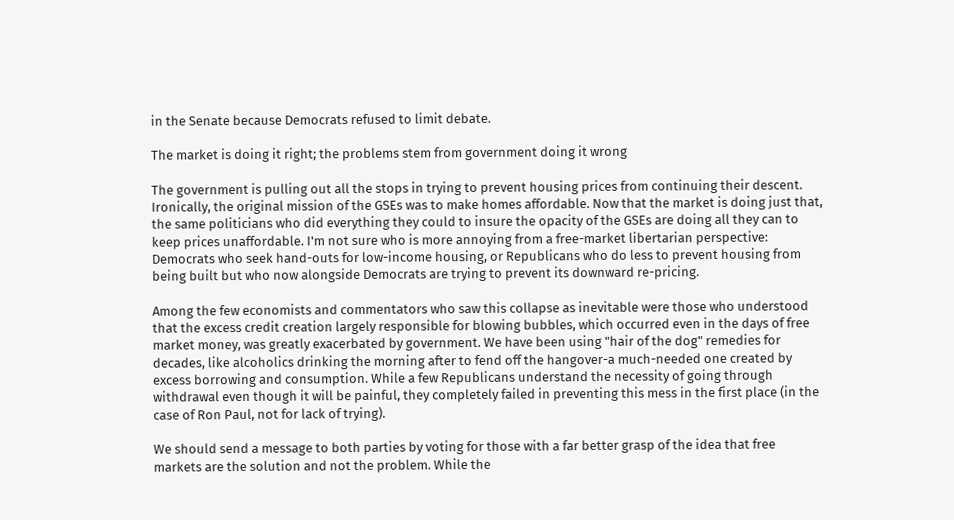in the Senate because Democrats refused to limit debate.

The market is doing it right; the problems stem from government doing it wrong

The government is pulling out all the stops in trying to prevent housing prices from continuing their descent. Ironically, the original mission of the GSEs was to make homes affordable. Now that the market is doing just that, the same politicians who did everything they could to insure the opacity of the GSEs are doing all they can to keep prices unaffordable. I'm not sure who is more annoying from a free-market libertarian perspective: Democrats who seek hand-outs for low-income housing, or Republicans who do less to prevent housing from being built but who now alongside Democrats are trying to prevent its downward re-pricing.

Among the few economists and commentators who saw this collapse as inevitable were those who understood that the excess credit creation largely responsible for blowing bubbles, which occurred even in the days of free market money, was greatly exacerbated by government. We have been using "hair of the dog" remedies for decades, like alcoholics drinking the morning after to fend off the hangover-a much-needed one created by excess borrowing and consumption. While a few Republicans understand the necessity of going through withdrawal even though it will be painful, they completely failed in preventing this mess in the first place (in the case of Ron Paul, not for lack of trying).

We should send a message to both parties by voting for those with a far better grasp of the idea that free markets are the solution and not the problem. While the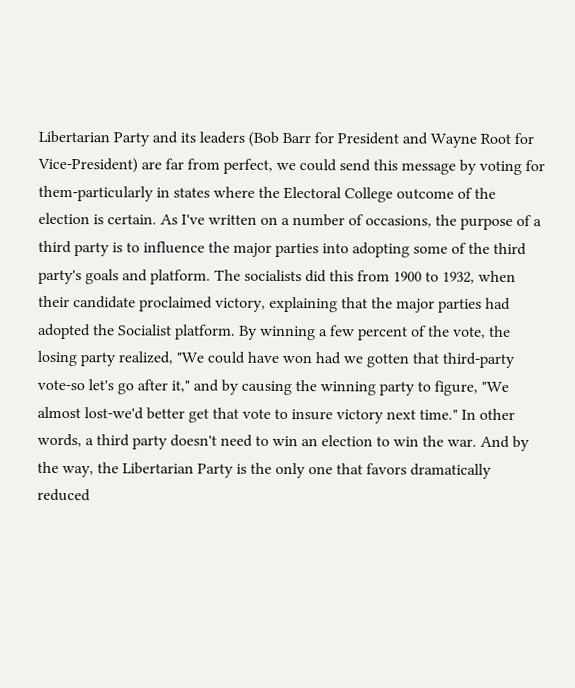Libertarian Party and its leaders (Bob Barr for President and Wayne Root for Vice-President) are far from perfect, we could send this message by voting for them-particularly in states where the Electoral College outcome of the election is certain. As I've written on a number of occasions, the purpose of a third party is to influence the major parties into adopting some of the third party's goals and platform. The socialists did this from 1900 to 1932, when their candidate proclaimed victory, explaining that the major parties had adopted the Socialist platform. By winning a few percent of the vote, the losing party realized, "We could have won had we gotten that third-party vote-so let's go after it," and by causing the winning party to figure, "We almost lost-we'd better get that vote to insure victory next time." In other words, a third party doesn't need to win an election to win the war. And by the way, the Libertarian Party is the only one that favors dramatically reduced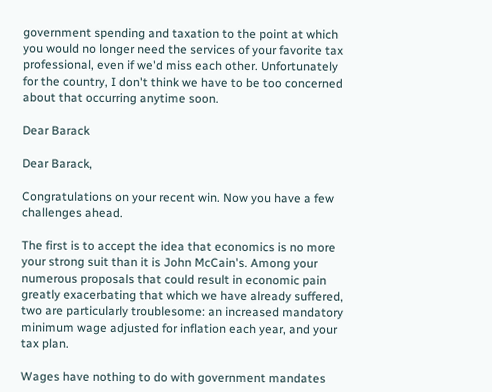government spending and taxation to the point at which you would no longer need the services of your favorite tax professional, even if we'd miss each other. Unfortunately for the country, I don't think we have to be too concerned about that occurring anytime soon.

Dear Barack

Dear Barack,

Congratulations on your recent win. Now you have a few challenges ahead.

The first is to accept the idea that economics is no more your strong suit than it is John McCain's. Among your numerous proposals that could result in economic pain greatly exacerbating that which we have already suffered, two are particularly troublesome: an increased mandatory minimum wage adjusted for inflation each year, and your tax plan.

Wages have nothing to do with government mandates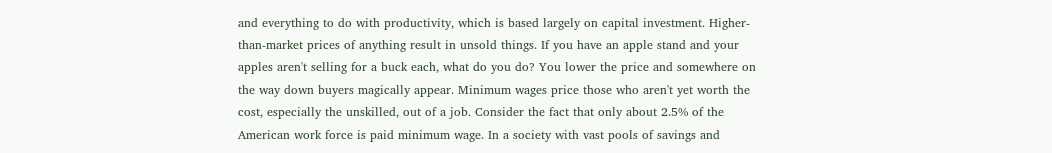and everything to do with productivity, which is based largely on capital investment. Higher-than-market prices of anything result in unsold things. If you have an apple stand and your apples aren't selling for a buck each, what do you do? You lower the price and somewhere on the way down buyers magically appear. Minimum wages price those who aren't yet worth the cost, especially the unskilled, out of a job. Consider the fact that only about 2.5% of the American work force is paid minimum wage. In a society with vast pools of savings and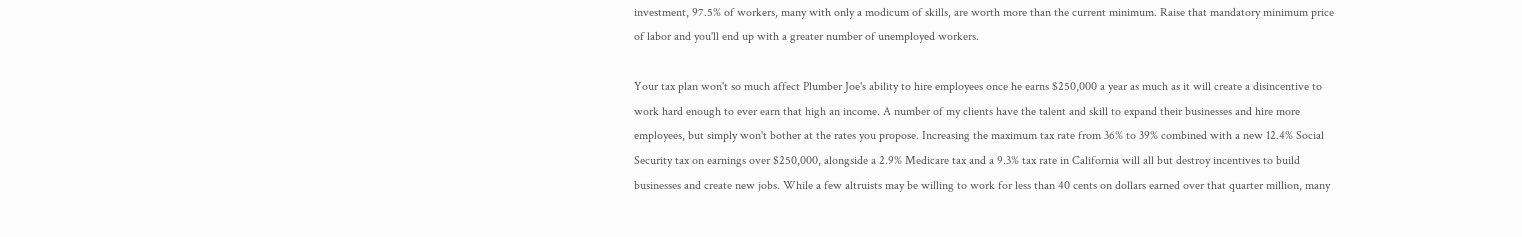investment, 97.5% of workers, many with only a modicum of skills, are worth more than the current minimum. Raise that mandatory minimum price of labor and you'll end up with a greater number of unemployed workers.

Your tax plan won't so much affect Plumber Joe's ability to hire employees once he earns $250,000 a year as much as it will create a disincentive to work hard enough to ever earn that high an income. A number of my clients have the talent and skill to expand their businesses and hire more employees, but simply won't bother at the rates you propose. Increasing the maximum tax rate from 36% to 39% combined with a new 12.4% Social Security tax on earnings over $250,000, alongside a 2.9% Medicare tax and a 9.3% tax rate in California will all but destroy incentives to build businesses and create new jobs. While a few altruists may be willing to work for less than 40 cents on dollars earned over that quarter million, many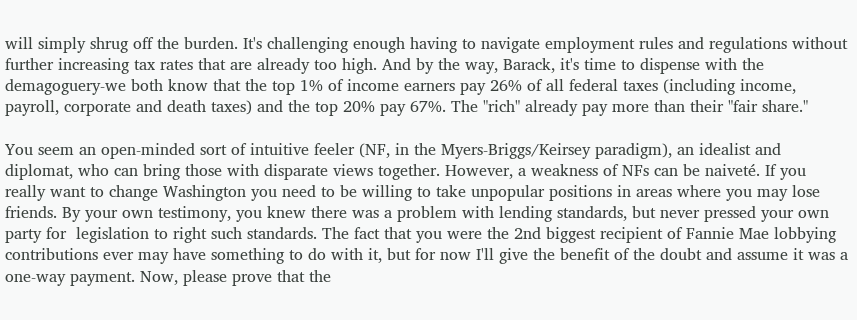will simply shrug off the burden. It's challenging enough having to navigate employment rules and regulations without further increasing tax rates that are already too high. And by the way, Barack, it's time to dispense with the demagoguery-we both know that the top 1% of income earners pay 26% of all federal taxes (including income, payroll, corporate and death taxes) and the top 20% pay 67%. The "rich" already pay more than their "fair share."

You seem an open-minded sort of intuitive feeler (NF, in the Myers-Briggs/Keirsey paradigm), an idealist and diplomat, who can bring those with disparate views together. However, a weakness of NFs can be naiveté. If you really want to change Washington you need to be willing to take unpopular positions in areas where you may lose friends. By your own testimony, you knew there was a problem with lending standards, but never pressed your own party for  legislation to right such standards. The fact that you were the 2nd biggest recipient of Fannie Mae lobbying contributions ever may have something to do with it, but for now I'll give the benefit of the doubt and assume it was a one-way payment. Now, please prove that the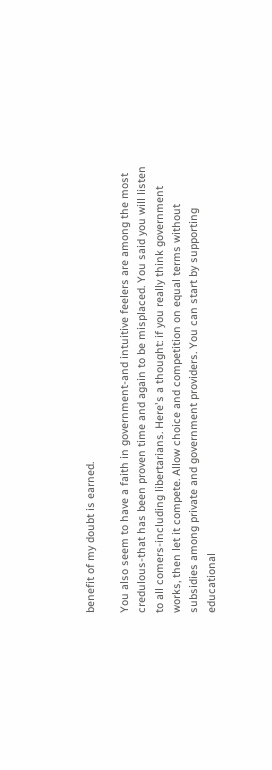benefit of my doubt is earned.

You also seem to have a faith in government-and intuitive feelers are among the most credulous-that has been proven time and again to be misplaced. You said you will listen to all comers-including libertarians. Here's a thought: if you really think government works, then let it compete. Allow choice and competition on equal terms without subsidies among private and government providers. You can start by supporting educational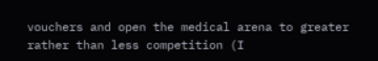vouchers and open the medical arena to greater rather than less competition (I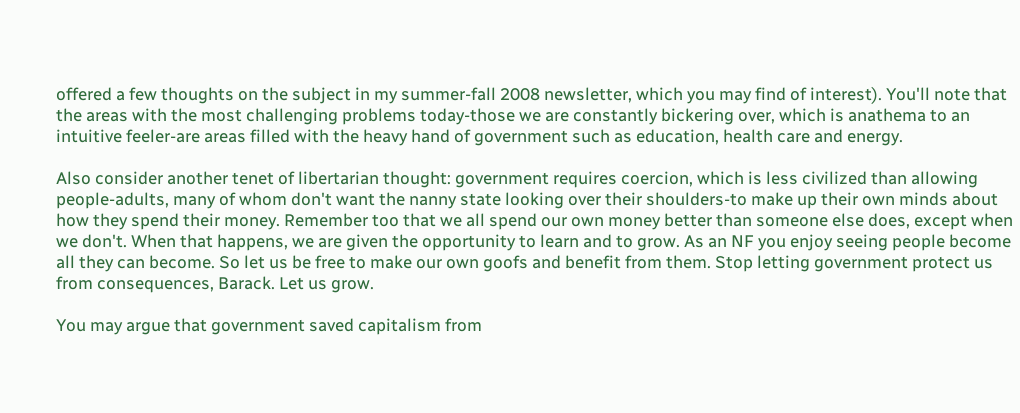offered a few thoughts on the subject in my summer-fall 2008 newsletter, which you may find of interest). You'll note that the areas with the most challenging problems today-those we are constantly bickering over, which is anathema to an intuitive feeler-are areas filled with the heavy hand of government such as education, health care and energy.

Also consider another tenet of libertarian thought: government requires coercion, which is less civilized than allowing people-adults, many of whom don't want the nanny state looking over their shoulders-to make up their own minds about how they spend their money. Remember too that we all spend our own money better than someone else does, except when we don't. When that happens, we are given the opportunity to learn and to grow. As an NF you enjoy seeing people become all they can become. So let us be free to make our own goofs and benefit from them. Stop letting government protect us from consequences, Barack. Let us grow.

You may argue that government saved capitalism from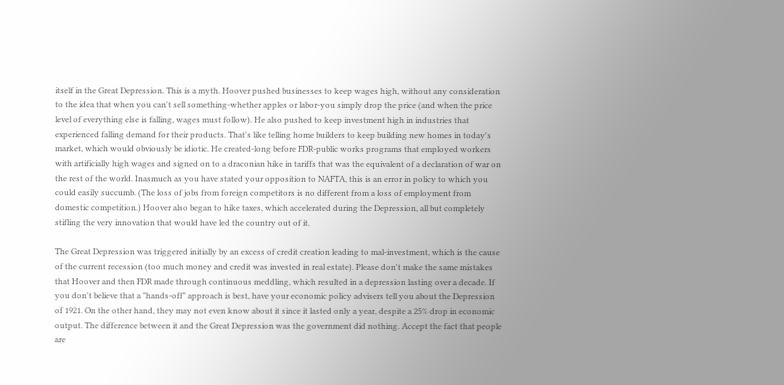itself in the Great Depression. This is a myth. Hoover pushed businesses to keep wages high, without any consideration to the idea that when you can't sell something-whether apples or labor-you simply drop the price (and when the price level of everything else is falling, wages must follow). He also pushed to keep investment high in industries that experienced falling demand for their products. That's like telling home builders to keep building new homes in today's market, which would obviously be idiotic. He created-long before FDR-public works programs that employed workers with artificially high wages and signed on to a draconian hike in tariffs that was the equivalent of a declaration of war on the rest of the world. Inasmuch as you have stated your opposition to NAFTA, this is an error in policy to which you could easily succumb. (The loss of jobs from foreign competitors is no different from a loss of employment from domestic competition.) Hoover also began to hike taxes, which accelerated during the Depression, all but completely stifling the very innovation that would have led the country out of it.

The Great Depression was triggered initially by an excess of credit creation leading to mal-investment, which is the cause of the current recession (too much money and credit was invested in real estate). Please don't make the same mistakes that Hoover and then FDR made through continuous meddling, which resulted in a depression lasting over a decade. If you don't believe that a "hands-off" approach is best, have your economic policy advisers tell you about the Depression of 1921. On the other hand, they may not even know about it since it lasted only a year, despite a 25% drop in economic output. The difference between it and the Great Depression was the government did nothing. Accept the fact that people are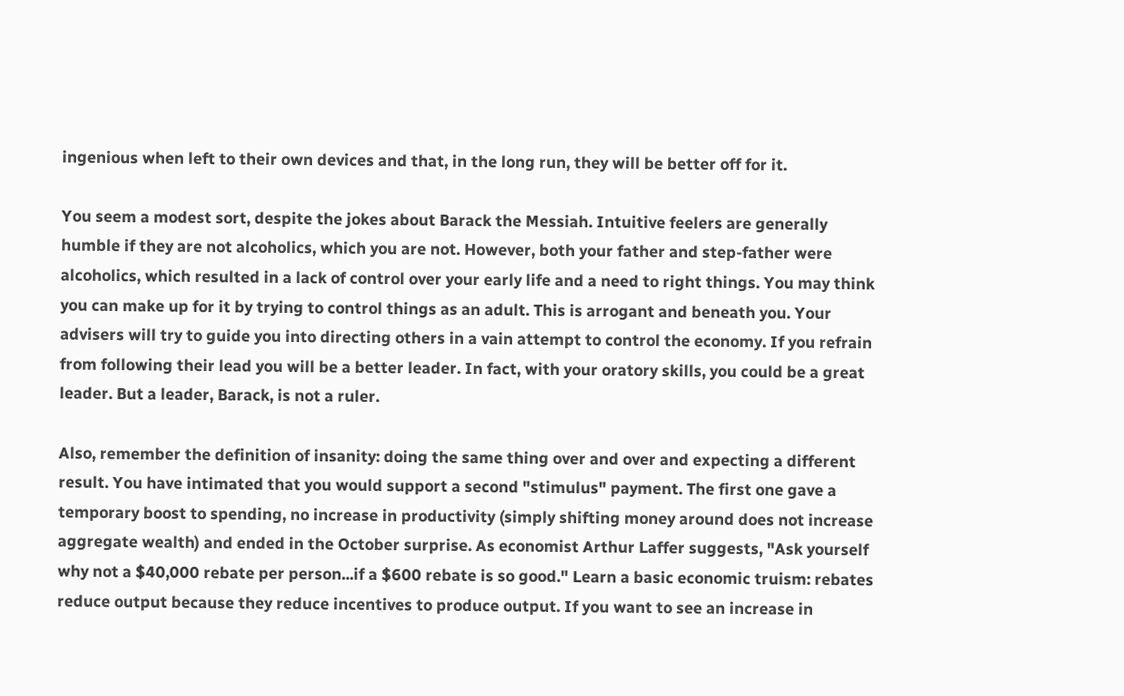ingenious when left to their own devices and that, in the long run, they will be better off for it.

You seem a modest sort, despite the jokes about Barack the Messiah. Intuitive feelers are generally humble if they are not alcoholics, which you are not. However, both your father and step-father were alcoholics, which resulted in a lack of control over your early life and a need to right things. You may think you can make up for it by trying to control things as an adult. This is arrogant and beneath you. Your advisers will try to guide you into directing others in a vain attempt to control the economy. If you refrain from following their lead you will be a better leader. In fact, with your oratory skills, you could be a great leader. But a leader, Barack, is not a ruler.

Also, remember the definition of insanity: doing the same thing over and over and expecting a different result. You have intimated that you would support a second "stimulus" payment. The first one gave a temporary boost to spending, no increase in productivity (simply shifting money around does not increase aggregate wealth) and ended in the October surprise. As economist Arthur Laffer suggests, "Ask yourself why not a $40,000 rebate per person...if a $600 rebate is so good." Learn a basic economic truism: rebates reduce output because they reduce incentives to produce output. If you want to see an increase in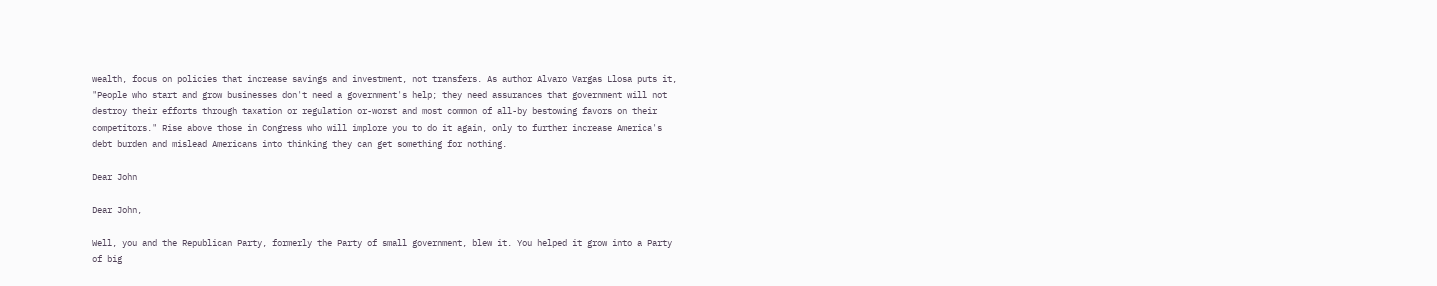wealth, focus on policies that increase savings and investment, not transfers. As author Alvaro Vargas Llosa puts it, "People who start and grow businesses don't need a government's help; they need assurances that government will not destroy their efforts through taxation or regulation or-worst and most common of all-by bestowing favors on their competitors." Rise above those in Congress who will implore you to do it again, only to further increase America's debt burden and mislead Americans into thinking they can get something for nothing.

Dear John

Dear John,

Well, you and the Republican Party, formerly the Party of small government, blew it. You helped it grow into a Party of big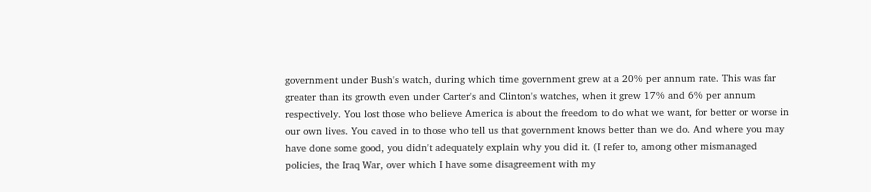government under Bush's watch, during which time government grew at a 20% per annum rate. This was far greater than its growth even under Carter's and Clinton's watches, when it grew 17% and 6% per annum respectively. You lost those who believe America is about the freedom to do what we want, for better or worse in our own lives. You caved in to those who tell us that government knows better than we do. And where you may have done some good, you didn't adequately explain why you did it. (I refer to, among other mismanaged policies, the Iraq War, over which I have some disagreement with my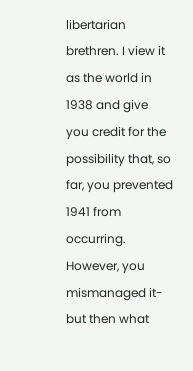libertarian brethren. I view it as the world in 1938 and give you credit for the possibility that, so far, you prevented 1941 from occurring. However, you mismanaged it-but then what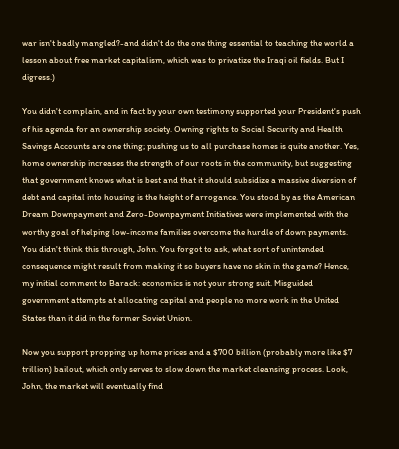war isn't badly mangled?-and didn't do the one thing essential to teaching the world a lesson about free market capitalism, which was to privatize the Iraqi oil fields. But I digress.)

You didn't complain, and in fact by your own testimony supported your President's push of his agenda for an ownership society. Owning rights to Social Security and Health Savings Accounts are one thing; pushing us to all purchase homes is quite another. Yes, home ownership increases the strength of our roots in the community, but suggesting that government knows what is best and that it should subsidize a massive diversion of debt and capital into housing is the height of arrogance. You stood by as the American Dream Downpayment and Zero-Downpayment Initiatives were implemented with the worthy goal of helping low-income families overcome the hurdle of down payments. You didn't think this through, John. You forgot to ask, what sort of unintended consequence might result from making it so buyers have no skin in the game? Hence, my initial comment to Barack: economics is not your strong suit. Misguided government attempts at allocating capital and people no more work in the United States than it did in the former Soviet Union.

Now you support propping up home prices and a $700 billion (probably more like $7 trillion) bailout, which only serves to slow down the market cleansing process. Look, John, the market will eventually find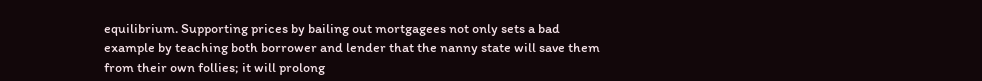equilibrium. Supporting prices by bailing out mortgagees not only sets a bad example by teaching both borrower and lender that the nanny state will save them from their own follies; it will prolong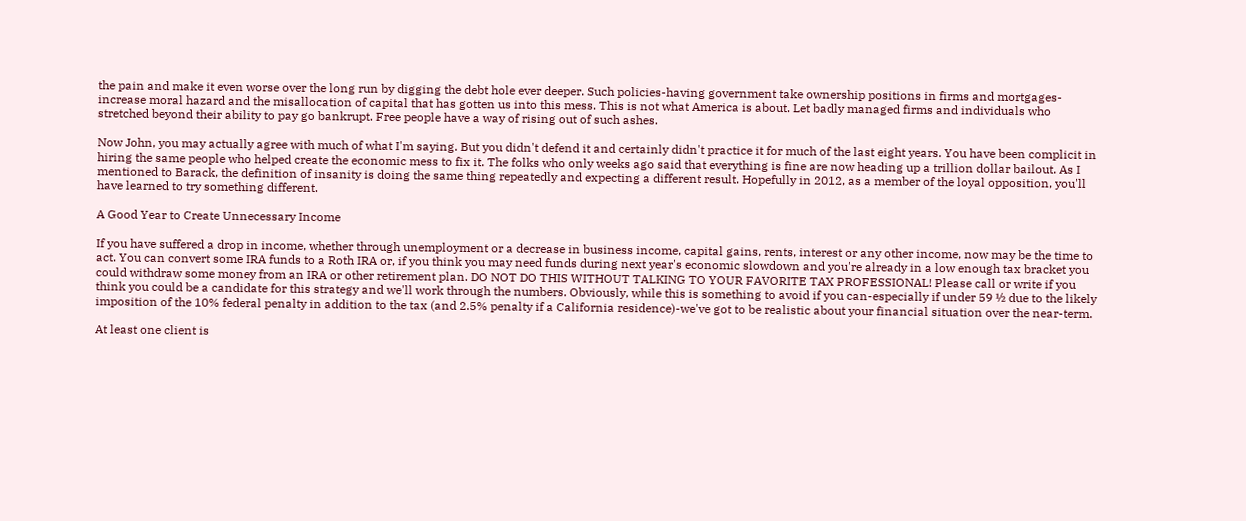the pain and make it even worse over the long run by digging the debt hole ever deeper. Such policies-having government take ownership positions in firms and mortgages-increase moral hazard and the misallocation of capital that has gotten us into this mess. This is not what America is about. Let badly managed firms and individuals who stretched beyond their ability to pay go bankrupt. Free people have a way of rising out of such ashes.

Now John, you may actually agree with much of what I'm saying. But you didn't defend it and certainly didn't practice it for much of the last eight years. You have been complicit in hiring the same people who helped create the economic mess to fix it. The folks who only weeks ago said that everything is fine are now heading up a trillion dollar bailout. As I mentioned to Barack, the definition of insanity is doing the same thing repeatedly and expecting a different result. Hopefully in 2012, as a member of the loyal opposition, you'll have learned to try something different.

A Good Year to Create Unnecessary Income

If you have suffered a drop in income, whether through unemployment or a decrease in business income, capital gains, rents, interest or any other income, now may be the time to act. You can convert some IRA funds to a Roth IRA or, if you think you may need funds during next year's economic slowdown and you're already in a low enough tax bracket you could withdraw some money from an IRA or other retirement plan. DO NOT DO THIS WITHOUT TALKING TO YOUR FAVORITE TAX PROFESSIONAL! Please call or write if you think you could be a candidate for this strategy and we'll work through the numbers. Obviously, while this is something to avoid if you can-especially if under 59 ½ due to the likely imposition of the 10% federal penalty in addition to the tax (and 2.5% penalty if a California residence)-we've got to be realistic about your financial situation over the near-term.

At least one client is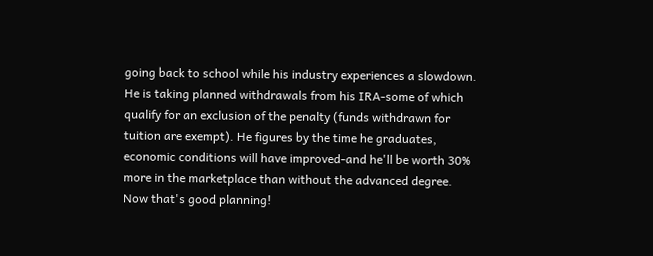going back to school while his industry experiences a slowdown. He is taking planned withdrawals from his IRA-some of which qualify for an exclusion of the penalty (funds withdrawn for tuition are exempt). He figures by the time he graduates, economic conditions will have improved-and he'll be worth 30% more in the marketplace than without the advanced degree. Now that's good planning!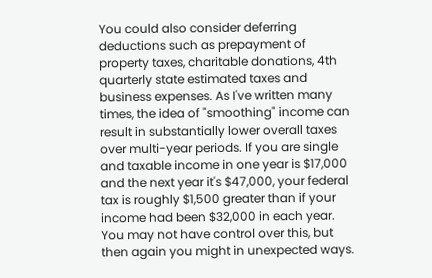You could also consider deferring deductions such as prepayment of property taxes, charitable donations, 4th quarterly state estimated taxes and business expenses. As I've written many times, the idea of "smoothing" income can result in substantially lower overall taxes over multi-year periods. If you are single and taxable income in one year is $17,000 and the next year it's $47,000, your federal tax is roughly $1,500 greater than if your income had been $32,000 in each year. You may not have control over this, but then again you might in unexpected ways.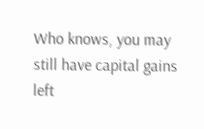Who knows, you may still have capital gains left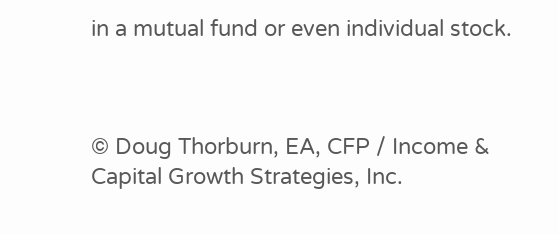in a mutual fund or even individual stock.



© Doug Thorburn, EA, CFP / Income & Capital Growth Strategies, Inc.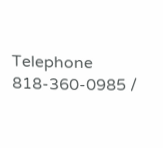Telephone 818-360-0985 /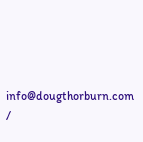info@dougthorburn.com /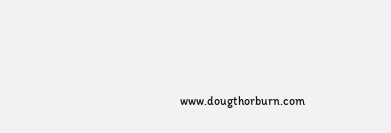www.dougthorburn.com